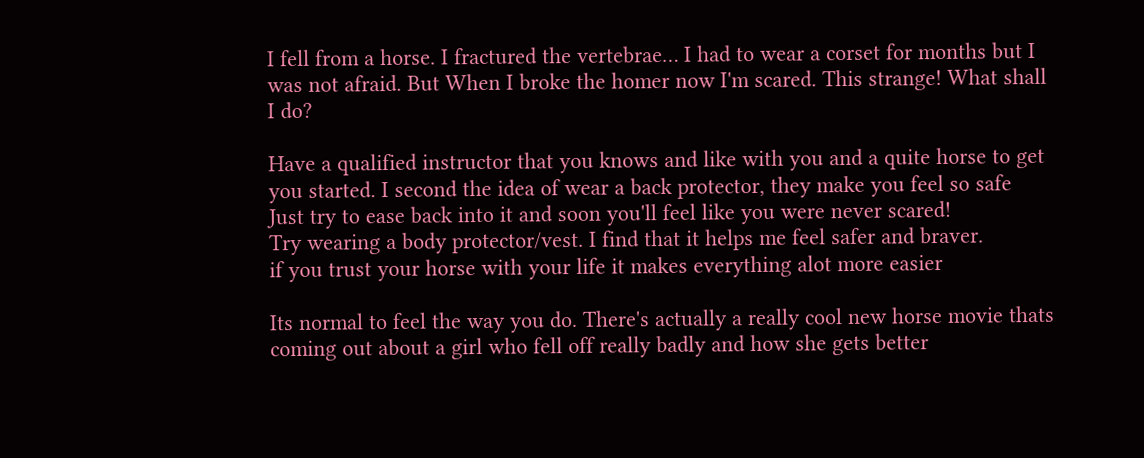I fell from a horse. I fractured the vertebrae… I had to wear a corset for months but I was not afraid. But When I broke the homer now I'm scared. This strange! What shall I do?

Have a qualified instructor that you knows and like with you and a quite horse to get you started. I second the idea of wear a back protector, they make you feel so safe
Just try to ease back into it and soon you'll feel like you were never scared!
Try wearing a body protector/vest. I find that it helps me feel safer and braver.
if you trust your horse with your life it makes everything alot more easier

Its normal to feel the way you do. There's actually a really cool new horse movie thats coming out about a girl who fell off really badly and how she gets better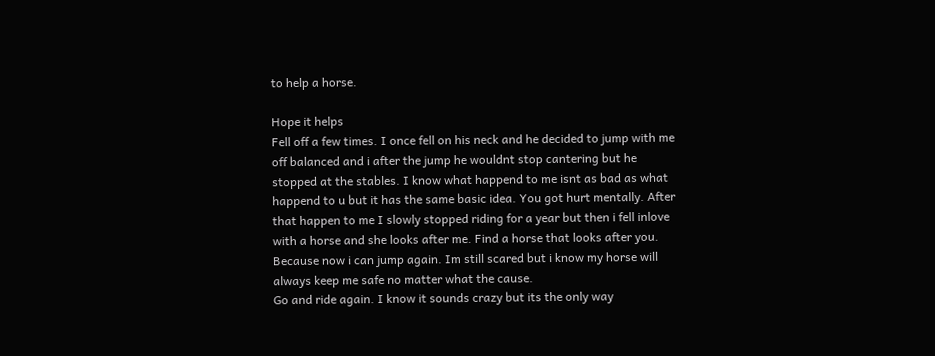to help a horse.

Hope it helps
Fell off a few times. I once fell on his neck and he decided to jump with me off balanced and i after the jump he wouldnt stop cantering but he stopped at the stables. I know what happend to me isnt as bad as what happend to u but it has the same basic idea. You got hurt mentally. After that happen to me I slowly stopped riding for a year but then i fell inlove with a horse and she looks after me. Find a horse that looks after you. Because now i can jump again. Im still scared but i know my horse will always keep me safe no matter what the cause.
Go and ride again. I know it sounds crazy but its the only way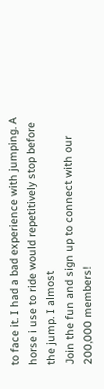to face it. I had a bad experience with jumping. A horse i use to ride would repetitively stop before the jump. I almost
Join the fun and sign up to connect with our 200,000 members!